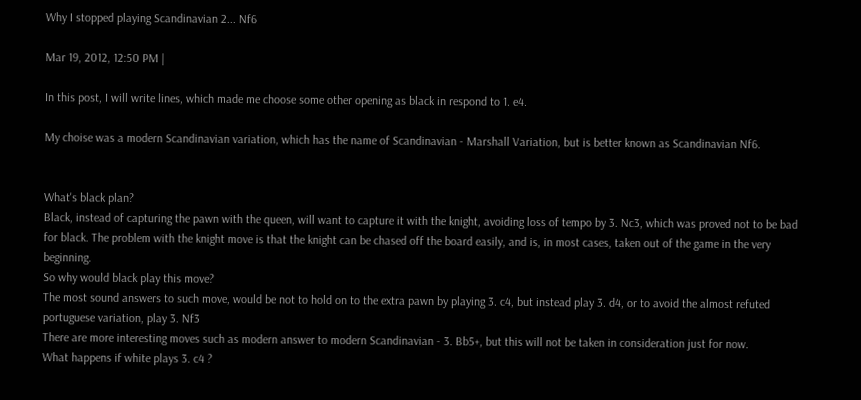Why I stopped playing Scandinavian 2... Nf6

Mar 19, 2012, 12:50 PM |

In this post, I will write lines, which made me choose some other opening as black in respond to 1. e4.

My choise was a modern Scandinavian variation, which has the name of Scandinavian - Marshall Variation, but is better known as Scandinavian Nf6.


What's black plan?
Black, instead of capturing the pawn with the queen, will want to capture it with the knight, avoiding loss of tempo by 3. Nc3, which was proved not to be bad for black. The problem with the knight move is that the knight can be chased off the board easily, and is, in most cases, taken out of the game in the very beginning.
So why would black play this move?
The most sound answers to such move, would be not to hold on to the extra pawn by playing 3. c4, but instead play 3. d4, or to avoid the almost refuted portuguese variation, play 3. Nf3
There are more interesting moves such as modern answer to modern Scandinavian - 3. Bb5+, but this will not be taken in consideration just for now.
What happens if white plays 3. c4 ?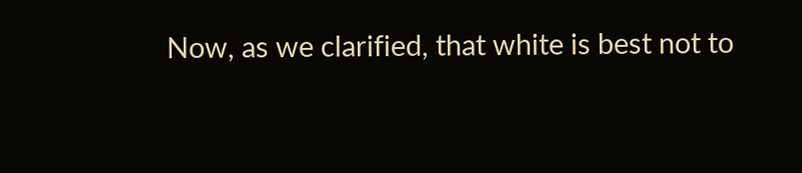Now, as we clarified, that white is best not to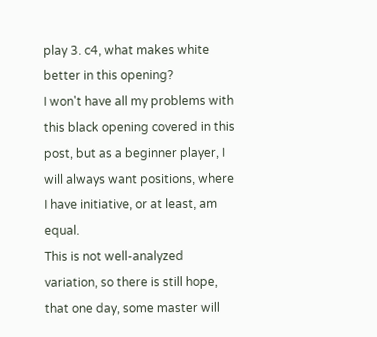play 3. c4, what makes white better in this opening?
I won't have all my problems with this black opening covered in this post, but as a beginner player, I will always want positions, where I have initiative, or at least, am equal.
This is not well-analyzed variation, so there is still hope, that one day, some master will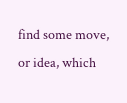find some move, or idea, which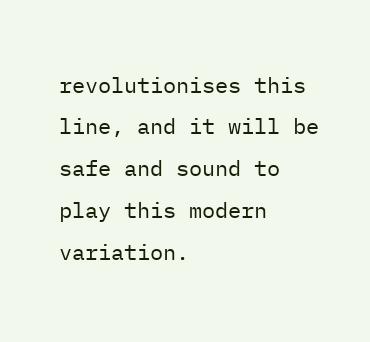revolutionises this line, and it will be safe and sound to play this modern variation.